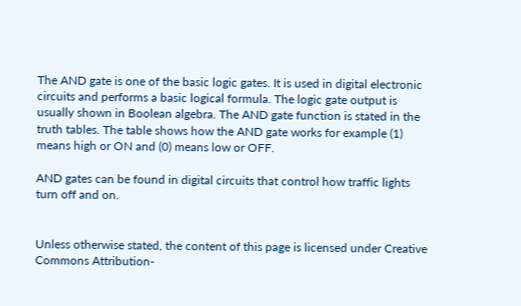The AND gate is one of the basic logic gates. It is used in digital electronic circuits and performs a basic logical formula. The logic gate output is usually shown in Boolean algebra. The AND gate function is stated in the truth tables. The table shows how the AND gate works for example (1) means high or ON and (0) means low or OFF.

AND gates can be found in digital circuits that control how traffic lights turn off and on.


Unless otherwise stated, the content of this page is licensed under Creative Commons Attribution-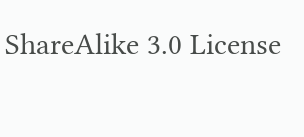ShareAlike 3.0 License